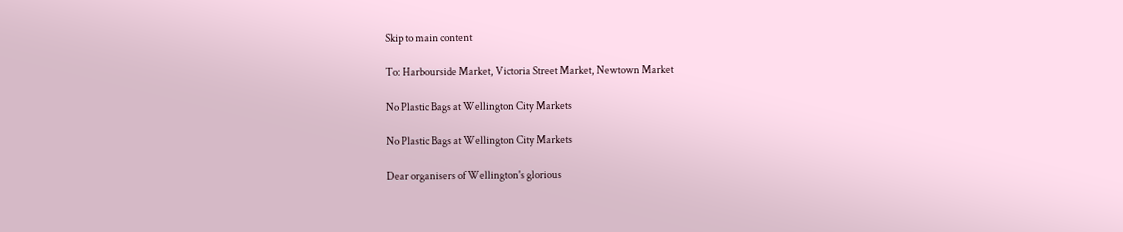Skip to main content

To: Harbourside Market, Victoria Street Market, Newtown Market

No Plastic Bags at Wellington City Markets

No Plastic Bags at Wellington City Markets

Dear organisers of Wellington's glorious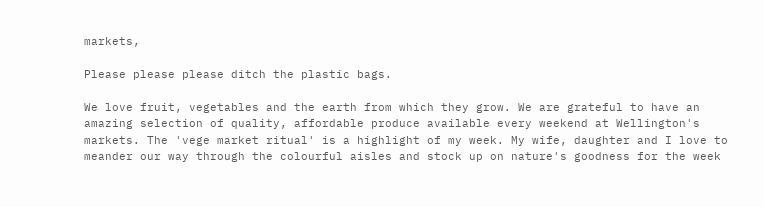markets,

Please please please ditch the plastic bags.

We love fruit, vegetables and the earth from which they grow. We are grateful to have an amazing selection of quality, affordable produce available every weekend at Wellington's markets. The 'vege market ritual' is a highlight of my week. My wife, daughter and I love to meander our way through the colourful aisles and stock up on nature's goodness for the week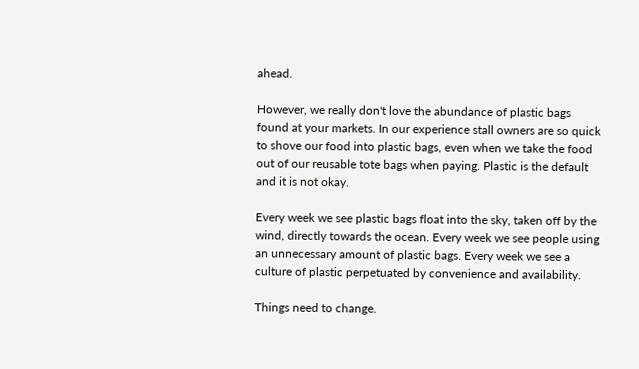ahead.

However, we really don't love the abundance of plastic bags found at your markets. In our experience stall owners are so quick to shove our food into plastic bags, even when we take the food out of our reusable tote bags when paying. Plastic is the default and it is not okay.

Every week we see plastic bags float into the sky, taken off by the wind, directly towards the ocean. Every week we see people using an unnecessary amount of plastic bags. Every week we see a culture of plastic perpetuated by convenience and availability.

Things need to change.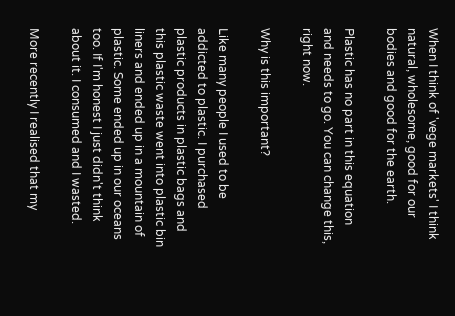When I think of 'vege markets' I think natural, wholesome, good for our bodies and good for the earth.

Plastic has no part in this equation and needs to go. You can change this, right now.

Why is this important?

Like many people I used to be addicted to plastic. I purchased plastic products in plastic bags and this plastic waste went into plastic bin liners and ended up in a mountain of plastic. Some ended up in our oceans too. If I'm honest I just didn't think about it. I consumed and I wasted.

More recently I realised that my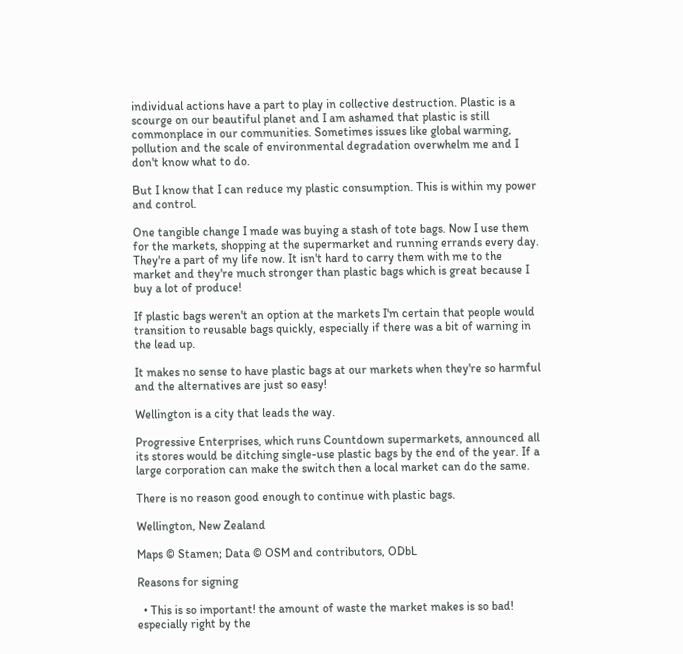individual actions have a part to play in collective destruction. Plastic is a scourge on our beautiful planet and I am ashamed that plastic is still commonplace in our communities. Sometimes issues like global warming, pollution and the scale of environmental degradation overwhelm me and I don't know what to do.

But I know that I can reduce my plastic consumption. This is within my power and control.

One tangible change I made was buying a stash of tote bags. Now I use them for the markets, shopping at the supermarket and running errands every day. They're a part of my life now. It isn't hard to carry them with me to the market and they're much stronger than plastic bags which is great because I buy a lot of produce!

If plastic bags weren't an option at the markets I'm certain that people would transition to reusable bags quickly, especially if there was a bit of warning in the lead up.

It makes no sense to have plastic bags at our markets when they're so harmful and the alternatives are just so easy!

Wellington is a city that leads the way.

Progressive Enterprises, which runs Countdown supermarkets, announced all its stores would be ditching single-use plastic bags by the end of the year. If a large corporation can make the switch then a local market can do the same.

There is no reason good enough to continue with plastic bags.

Wellington, New Zealand

Maps © Stamen; Data © OSM and contributors, ODbL

Reasons for signing

  • This is so important! the amount of waste the market makes is so bad! especially right by the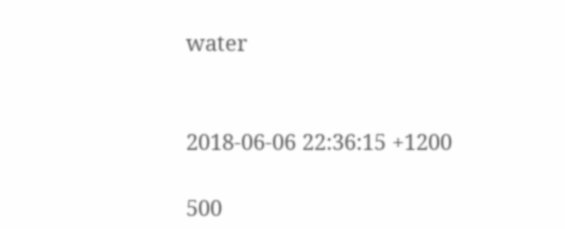water


2018-06-06 22:36:15 +1200

500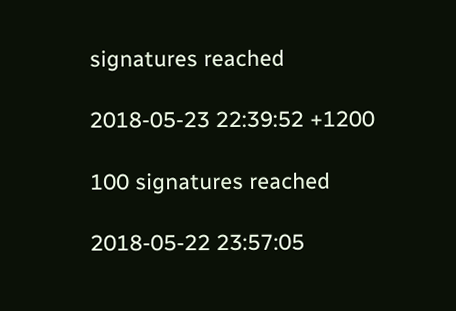signatures reached

2018-05-23 22:39:52 +1200

100 signatures reached

2018-05-22 23:57:05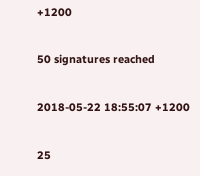+1200

50 signatures reached

2018-05-22 18:55:07 +1200

25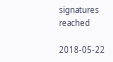signatures reached

2018-05-22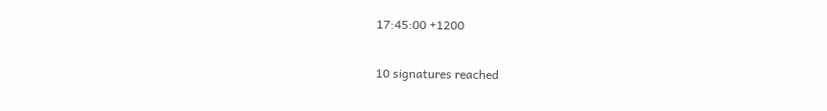17:45:00 +1200

10 signatures reached